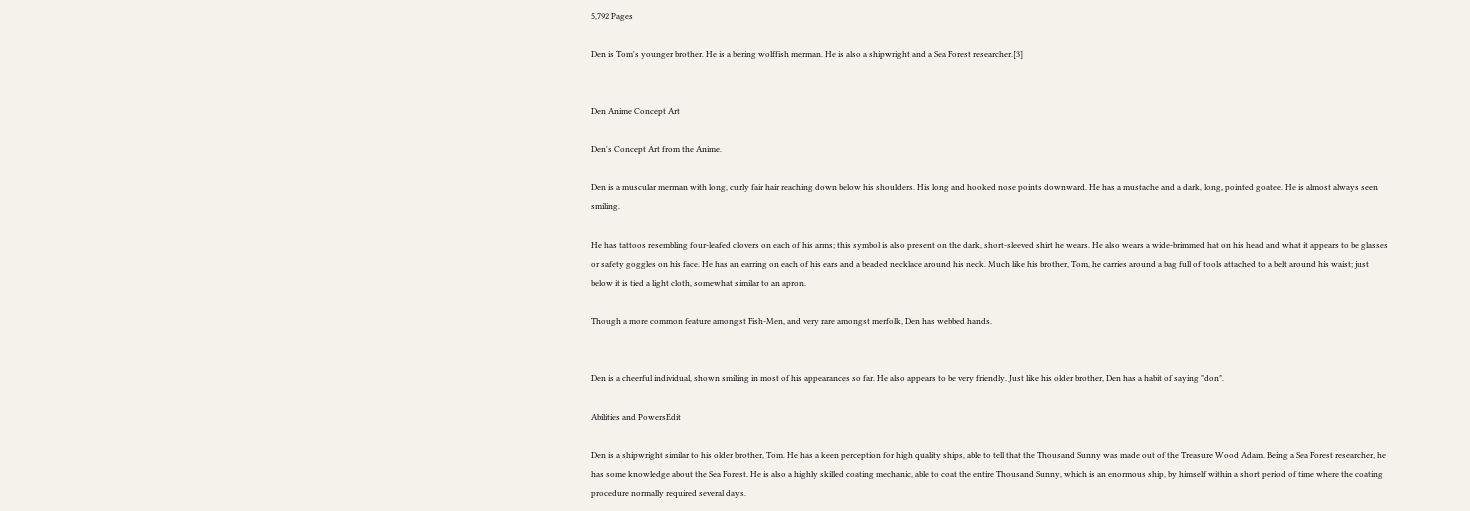5,792 Pages

Den is Tom's younger brother. He is a bering wolffish merman. He is also a shipwright and a Sea Forest researcher.[3]


Den Anime Concept Art

Den's Concept Art from the Anime.

Den is a muscular merman with long, curly fair hair reaching down below his shoulders. His long and hooked nose points downward. He has a mustache and a dark, long, pointed goatee. He is almost always seen smiling.

He has tattoos resembling four-leafed clovers on each of his arms; this symbol is also present on the dark, short-sleeved shirt he wears. He also wears a wide-brimmed hat on his head and what it appears to be glasses or safety goggles on his face. He has an earring on each of his ears and a beaded necklace around his neck. Much like his brother, Tom, he carries around a bag full of tools attached to a belt around his waist; just below it is tied a light cloth, somewhat similar to an apron.

Though a more common feature amongst Fish-Men, and very rare amongst merfolk, Den has webbed hands.


Den is a cheerful individual, shown smiling in most of his appearances so far. He also appears to be very friendly. Just like his older brother, Den has a habit of saying "don".

Abilities and PowersEdit

Den is a shipwright similar to his older brother, Tom. He has a keen perception for high quality ships, able to tell that the Thousand Sunny was made out of the Treasure Wood Adam. Being a Sea Forest researcher, he has some knowledge about the Sea Forest. He is also a highly skilled coating mechanic, able to coat the entire Thousand Sunny, which is an enormous ship, by himself within a short period of time where the coating procedure normally required several days.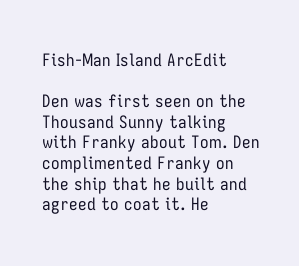Fish-Man Island ArcEdit

Den was first seen on the Thousand Sunny talking with Franky about Tom. Den complimented Franky on the ship that he built and agreed to coat it. He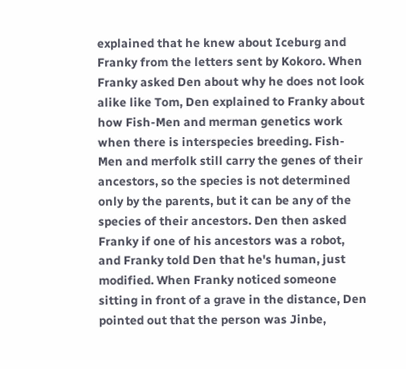explained that he knew about Iceburg and Franky from the letters sent by Kokoro. When Franky asked Den about why he does not look alike like Tom, Den explained to Franky about how Fish-Men and merman genetics work when there is interspecies breeding. Fish-Men and merfolk still carry the genes of their ancestors, so the species is not determined only by the parents, but it can be any of the species of their ancestors. Den then asked Franky if one of his ancestors was a robot, and Franky told Den that he's human, just modified. When Franky noticed someone sitting in front of a grave in the distance, Den pointed out that the person was Jinbe,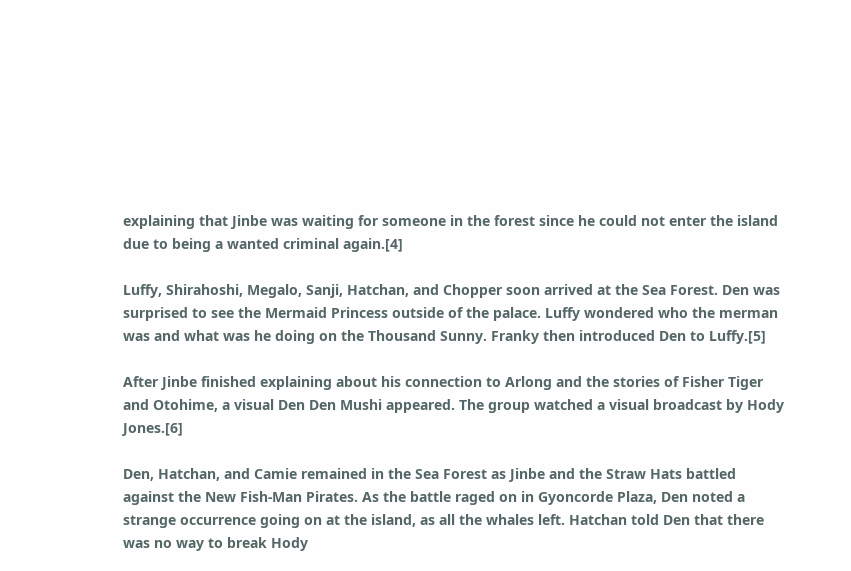explaining that Jinbe was waiting for someone in the forest since he could not enter the island due to being a wanted criminal again.[4]

Luffy, Shirahoshi, Megalo, Sanji, Hatchan, and Chopper soon arrived at the Sea Forest. Den was surprised to see the Mermaid Princess outside of the palace. Luffy wondered who the merman was and what was he doing on the Thousand Sunny. Franky then introduced Den to Luffy.[5]

After Jinbe finished explaining about his connection to Arlong and the stories of Fisher Tiger and Otohime, a visual Den Den Mushi appeared. The group watched a visual broadcast by Hody Jones.[6]

Den, Hatchan, and Camie remained in the Sea Forest as Jinbe and the Straw Hats battled against the New Fish-Man Pirates. As the battle raged on in Gyoncorde Plaza, Den noted a strange occurrence going on at the island, as all the whales left. Hatchan told Den that there was no way to break Hody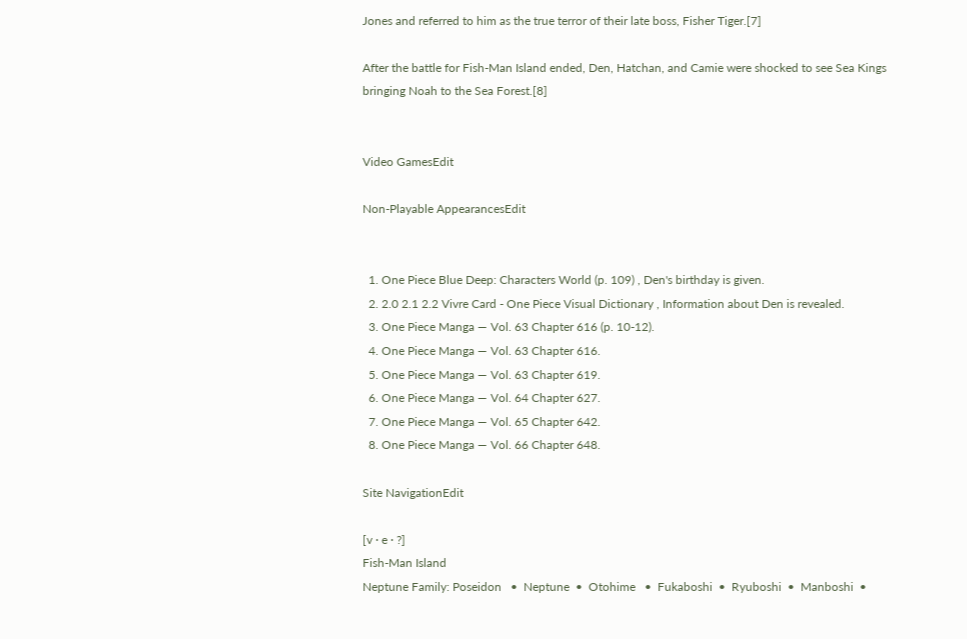Jones and referred to him as the true terror of their late boss, Fisher Tiger.[7]

After the battle for Fish-Man Island ended, Den, Hatchan, and Camie were shocked to see Sea Kings bringing Noah to the Sea Forest.[8]


Video GamesEdit

Non-Playable AppearancesEdit


  1. One Piece Blue Deep: Characters World (p. 109) , Den's birthday is given.
  2. 2.0 2.1 2.2 Vivre Card - One Piece Visual Dictionary , Information about Den is revealed.
  3. One Piece Manga — Vol. 63 Chapter 616 (p. 10-12).
  4. One Piece Manga — Vol. 63 Chapter 616.
  5. One Piece Manga — Vol. 63 Chapter 619.
  6. One Piece Manga — Vol. 64 Chapter 627.
  7. One Piece Manga — Vol. 65 Chapter 642.
  8. One Piece Manga — Vol. 66 Chapter 648.

Site NavigationEdit

[v · e · ?]
Fish-Man Island
Neptune Family: Poseidon   •  Neptune  •  Otohime   •  Fukaboshi  •  Ryuboshi  •  Manboshi  •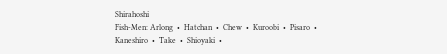Shirahoshi
Fish-Men: Arlong  •  Hatchan  •  Chew  •  Kuroobi  •  Pisaro  •  Kaneshiro  •  Take  •  Shioyaki  •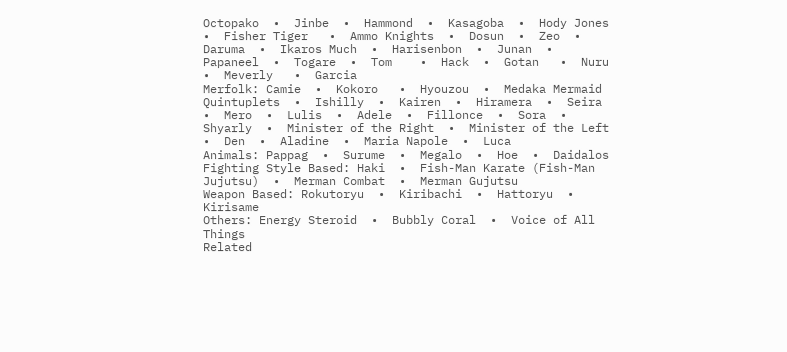Octopako  •  Jinbe  •  Hammond  •  Kasagoba  •  Hody Jones  •  Fisher Tiger   •  Ammo Knights  •  Dosun  •  Zeo  •  Daruma  •  Ikaros Much  •  Harisenbon  •  Junan  •  Papaneel  •  Togare  •  Tom    •  Hack  •  Gotan   •  Nuru   •  Meverly   •  Garcia
Merfolk: Camie  •  Kokoro   •  Hyouzou  •  Medaka Mermaid Quintuplets  •  Ishilly  •  Kairen  •  Hiramera  •  Seira  •  Mero  •  Lulis  •  Adele  •  Fillonce  •  Sora  •  Shyarly  •  Minister of the Right  •  Minister of the Left  •  Den  •  Aladine  •  Maria Napole  •  Luca
Animals: Pappag  •  Surume  •  Megalo  •  Hoe  •  Daidalos
Fighting Style Based: Haki  •  Fish-Man Karate (Fish-Man Jujutsu)  •  Merman Combat  •  Merman Gujutsu
Weapon Based: Rokutoryu  •  Kiribachi  •  Hattoryu  •  Kirisame
Others: Energy Steroid  •  Bubbly Coral  •  Voice of All Things
Related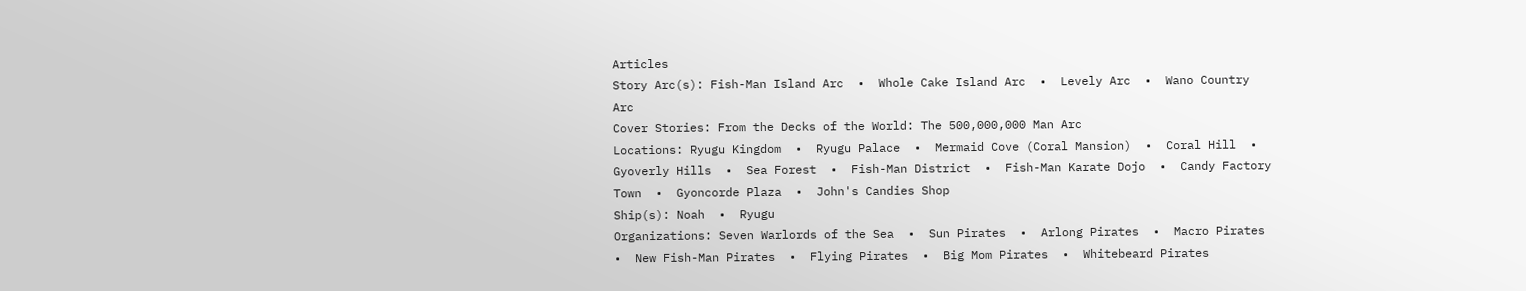Articles
Story Arc(s): Fish-Man Island Arc  •  Whole Cake Island Arc  •  Levely Arc  •  Wano Country Arc
Cover Stories: From the Decks of the World: The 500,000,000 Man Arc
Locations: Ryugu Kingdom  •  Ryugu Palace  •  Mermaid Cove (Coral Mansion)  •  Coral Hill  •  Gyoverly Hills  •  Sea Forest  •  Fish-Man District  •  Fish-Man Karate Dojo  •  Candy Factory Town  •  Gyoncorde Plaza  •  John's Candies Shop
Ship(s): Noah  •  Ryugu
Organizations: Seven Warlords of the Sea  •  Sun Pirates  •  Arlong Pirates  •  Macro Pirates  •  New Fish-Man Pirates  •  Flying Pirates  •  Big Mom Pirates  •  Whitebeard Pirates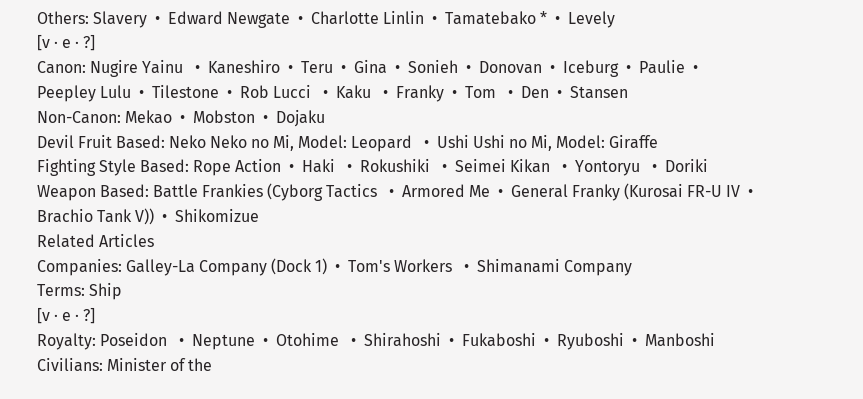Others: Slavery  •  Edward Newgate  •  Charlotte Linlin  •  Tamatebako *  •  Levely
[v · e · ?]
Canon: Nugire Yainu   •  Kaneshiro  •  Teru  •  Gina  •  Sonieh  •  Donovan  •  Iceburg  •  Paulie  •  Peepley Lulu  •  Tilestone  •  Rob Lucci   •  Kaku   •  Franky  •  Tom   •  Den  •  Stansen
Non-Canon: Mekao  •  Mobston  •  Dojaku
Devil Fruit Based: Neko Neko no Mi, Model: Leopard   •  Ushi Ushi no Mi, Model: Giraffe
Fighting Style Based: Rope Action  •  Haki   •  Rokushiki   •  Seimei Kikan   •  Yontoryu   •  Doriki
Weapon Based: Battle Frankies (Cyborg Tactics   •  Armored Me  •  General Franky (Kurosai FR-U IV  •  Brachio Tank V))  •  Shikomizue
Related Articles
Companies: Galley-La Company (Dock 1)  •  Tom's Workers   •  Shimanami Company
Terms: Ship
[v · e · ?]
Royalty: Poseidon   •  Neptune  •  Otohime   •  Shirahoshi  •  Fukaboshi  •  Ryuboshi  •  Manboshi
Civilians: Minister of the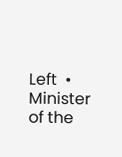Left  •  Minister of the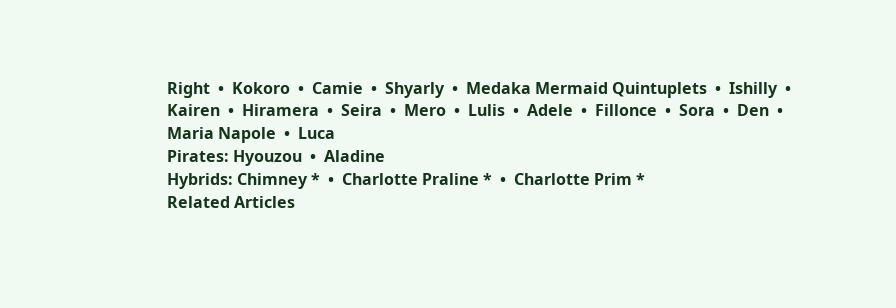Right  •  Kokoro  •  Camie  •  Shyarly  •  Medaka Mermaid Quintuplets  •  Ishilly  •  Kairen  •  Hiramera  •  Seira  •  Mero  •  Lulis  •  Adele  •  Fillonce  •  Sora  •  Den  •  Maria Napole  •  Luca
Pirates: Hyouzou  •  Aladine
Hybrids: Chimney *  •  Charlotte Praline *  •  Charlotte Prim *
Related Articles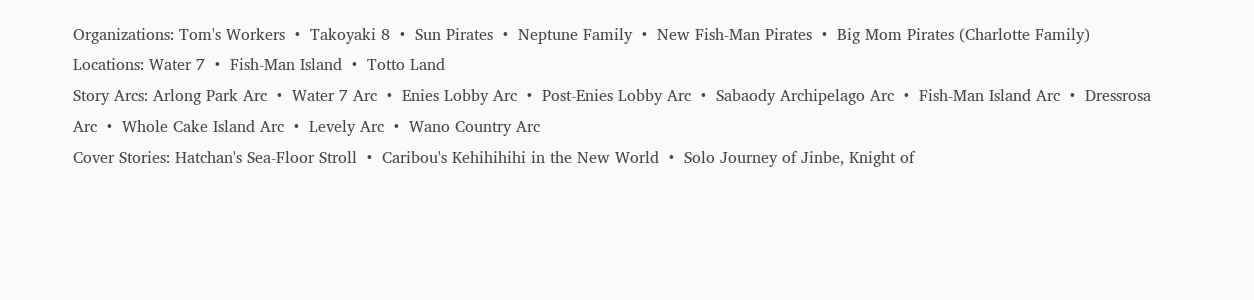Organizations: Tom's Workers  •  Takoyaki 8  •  Sun Pirates  •  Neptune Family  •  New Fish-Man Pirates  •  Big Mom Pirates (Charlotte Family)
Locations: Water 7  •  Fish-Man Island  •  Totto Land
Story Arcs: Arlong Park Arc  •  Water 7 Arc  •  Enies Lobby Arc  •  Post-Enies Lobby Arc  •  Sabaody Archipelago Arc  •  Fish-Man Island Arc  •  Dressrosa Arc  •  Whole Cake Island Arc  •  Levely Arc  •  Wano Country Arc
Cover Stories: Hatchan's Sea-Floor Stroll  •  Caribou's Kehihihihi in the New World  •  Solo Journey of Jinbe, Knight of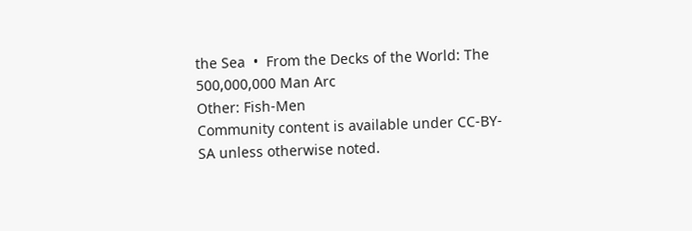the Sea  •  From the Decks of the World: The 500,000,000 Man Arc
Other: Fish-Men
Community content is available under CC-BY-SA unless otherwise noted.